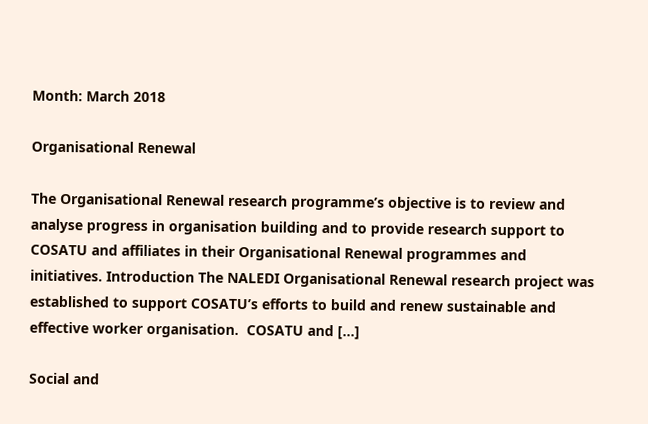Month: March 2018

Organisational Renewal

The Organisational Renewal research programme’s objective is to review and analyse progress in organisation building and to provide research support to COSATU and affiliates in their Organisational Renewal programmes and initiatives. Introduction The NALEDI Organisational Renewal research project was established to support COSATU’s efforts to build and renew sustainable and effective worker organisation.  COSATU and […]

Social and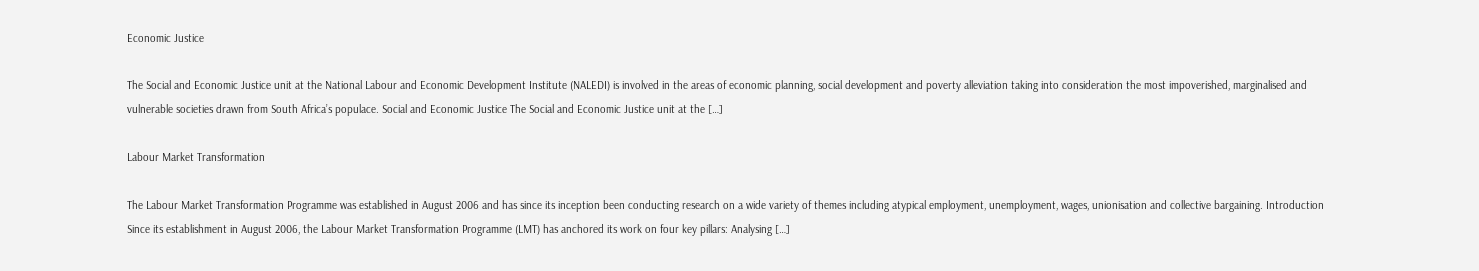Economic Justice

The Social and Economic Justice unit at the National Labour and Economic Development Institute (NALEDI) is involved in the areas of economic planning, social development and poverty alleviation taking into consideration the most impoverished, marginalised and vulnerable societies drawn from South Africa’s populace. Social and Economic Justice The Social and Economic Justice unit at the […]

Labour Market Transformation

The Labour Market Transformation Programme was established in August 2006 and has since its inception been conducting research on a wide variety of themes including atypical employment, unemployment, wages, unionisation and collective bargaining. Introduction Since its establishment in August 2006, the Labour Market Transformation Programme (LMT) has anchored its work on four key pillars: Analysing […]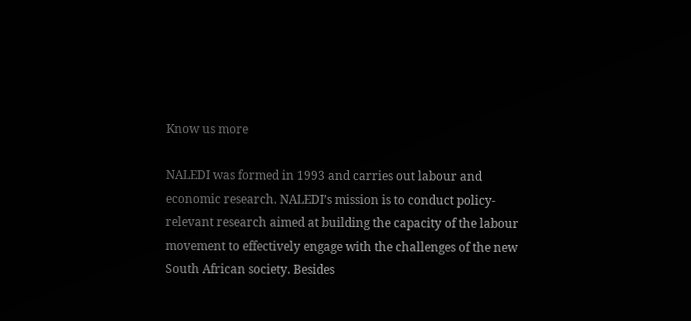Know us more

NALEDI was formed in 1993 and carries out labour and economic research. NALEDI’s mission is to conduct policy-relevant research aimed at building the capacity of the labour movement to effectively engage with the challenges of the new South African society. Besides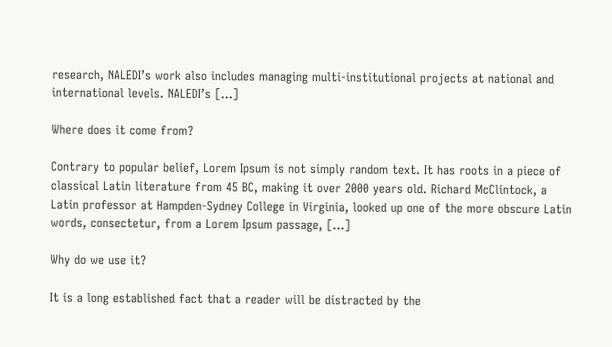research, NALEDI’s work also includes managing multi-institutional projects at national and international levels. NALEDI’s […]

Where does it come from?

Contrary to popular belief, Lorem Ipsum is not simply random text. It has roots in a piece of classical Latin literature from 45 BC, making it over 2000 years old. Richard McClintock, a Latin professor at Hampden-Sydney College in Virginia, looked up one of the more obscure Latin words, consectetur, from a Lorem Ipsum passage, […]

Why do we use it?

It is a long established fact that a reader will be distracted by the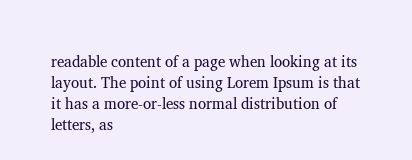readable content of a page when looking at its layout. The point of using Lorem Ipsum is that it has a more-or-less normal distribution of letters, as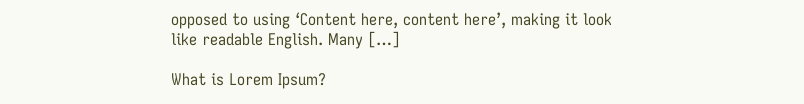opposed to using ‘Content here, content here’, making it look like readable English. Many […]

What is Lorem Ipsum?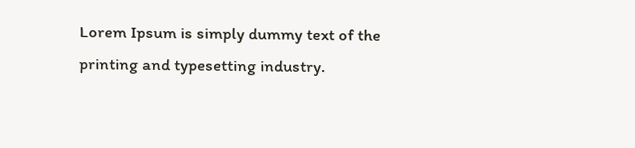Lorem Ipsum is simply dummy text of the printing and typesetting industry.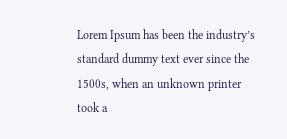Lorem Ipsum has been the industry’s standard dummy text ever since the 1500s, when an unknown printer took a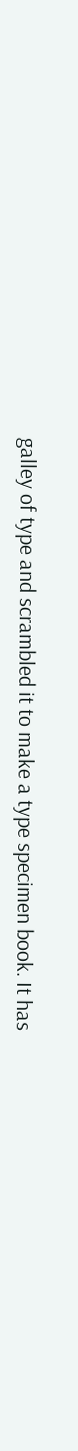galley of type and scrambled it to make a type specimen book. It has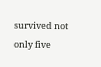survived not only five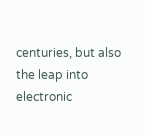centuries, but also the leap into electronic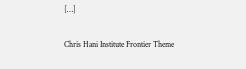[…]

Chris Hani Institute Frontier Theme